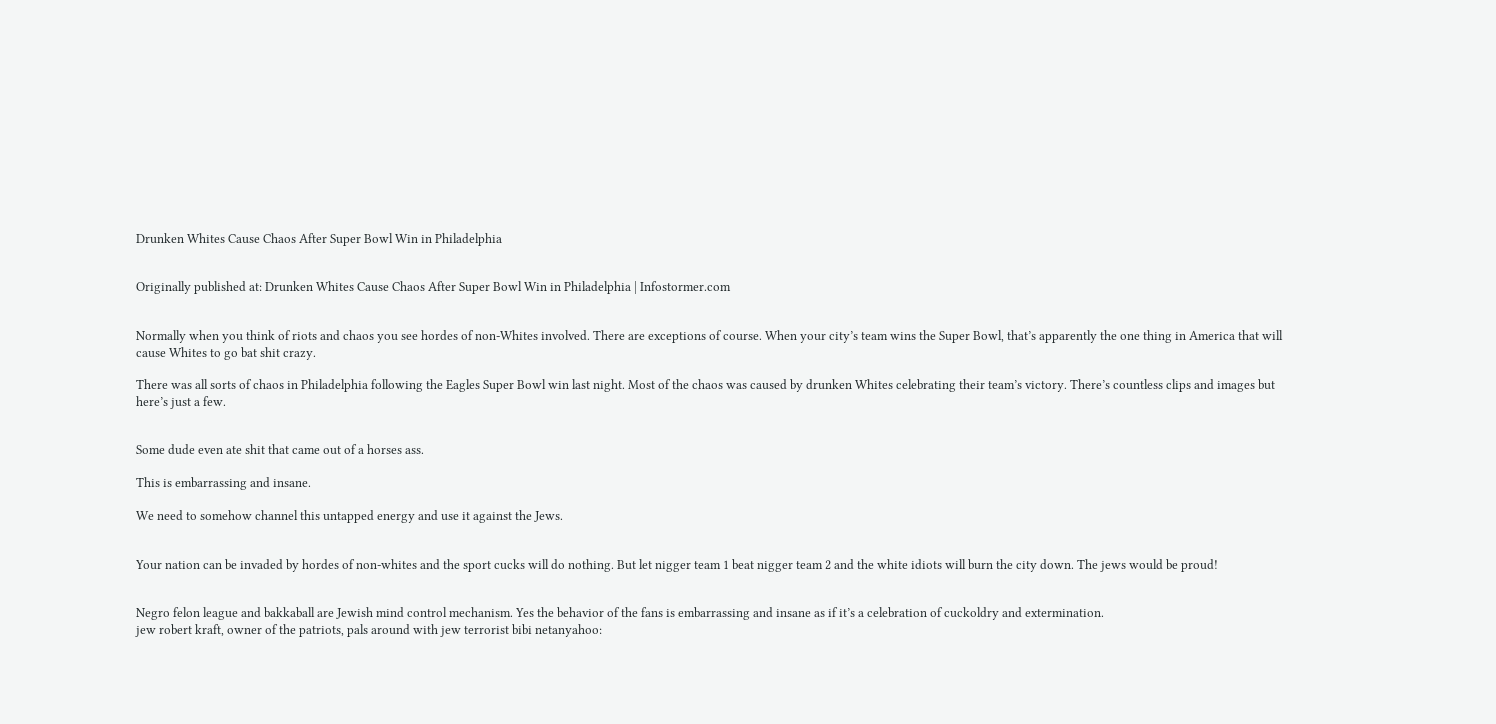Drunken Whites Cause Chaos After Super Bowl Win in Philadelphia


Originally published at: Drunken Whites Cause Chaos After Super Bowl Win in Philadelphia | Infostormer.com


Normally when you think of riots and chaos you see hordes of non-Whites involved. There are exceptions of course. When your city’s team wins the Super Bowl, that’s apparently the one thing in America that will cause Whites to go bat shit crazy.

There was all sorts of chaos in Philadelphia following the Eagles Super Bowl win last night. Most of the chaos was caused by drunken Whites celebrating their team’s victory. There’s countless clips and images but here’s just a few.


Some dude even ate shit that came out of a horses ass.

This is embarrassing and insane.

We need to somehow channel this untapped energy and use it against the Jews.


Your nation can be invaded by hordes of non-whites and the sport cucks will do nothing. But let nigger team 1 beat nigger team 2 and the white idiots will burn the city down. The jews would be proud!


Negro felon league and bakkaball are Jewish mind control mechanism. Yes the behavior of the fans is embarrassing and insane as if it’s a celebration of cuckoldry and extermination.
jew robert kraft, owner of the patriots, pals around with jew terrorist bibi netanyahoo: